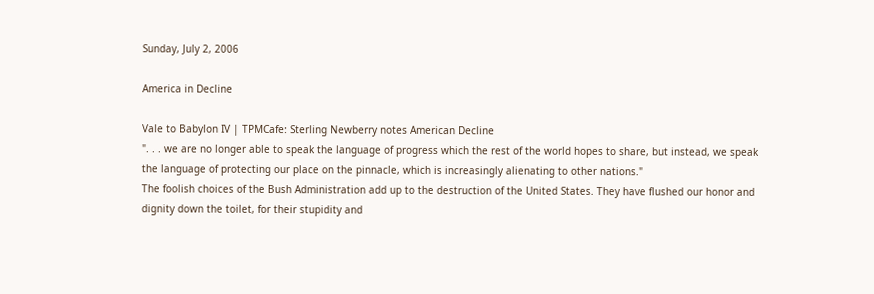Sunday, July 2, 2006

America in Decline

Vale to Babylon IV | TPMCafe: Sterling Newberry notes American Decline
". . . we are no longer able to speak the language of progress which the rest of the world hopes to share, but instead, we speak the language of protecting our place on the pinnacle, which is increasingly alienating to other nations."
The foolish choices of the Bush Administration add up to the destruction of the United States. They have flushed our honor and dignity down the toilet, for their stupidity and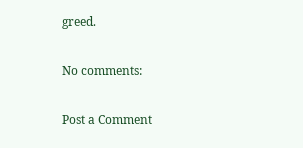greed.

No comments:

Post a Comment